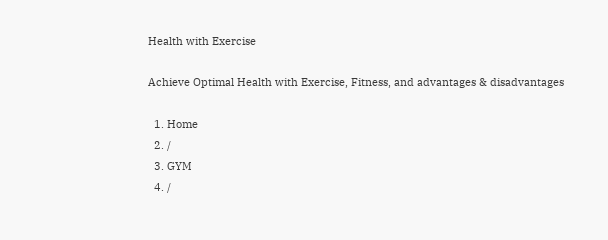Health with Exercise

Achieve Optimal Health with Exercise, Fitness, and advantages & disadvantages

  1. Home
  2. /
  3. GYM
  4. /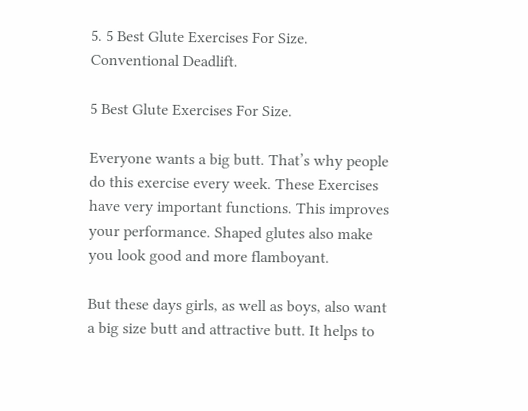5. 5 Best Glute Exercises For Size.
Conventional Deadlift.

5 Best Glute Exercises For Size.

Everyone wants a big butt. That’s why people do this exercise every week. These Exercises have very important functions. This improves your performance. Shaped glutes also make you look good and more flamboyant.

But these days girls, as well as boys, also want a big size butt and attractive butt. It helps to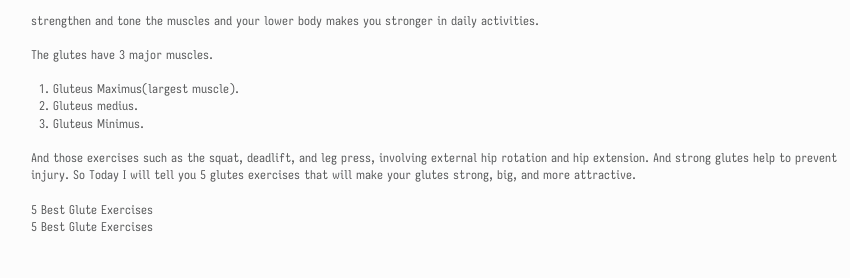strengthen and tone the muscles and your lower body makes you stronger in daily activities.

The glutes have 3 major muscles.

  1. Gluteus Maximus(largest muscle).
  2. Gluteus medius.
  3. Gluteus Minimus.

And those exercises such as the squat, deadlift, and leg press, involving external hip rotation and hip extension. And strong glutes help to prevent injury. So Today I will tell you 5 glutes exercises that will make your glutes strong, big, and more attractive.

5 Best Glute Exercises
5 Best Glute Exercises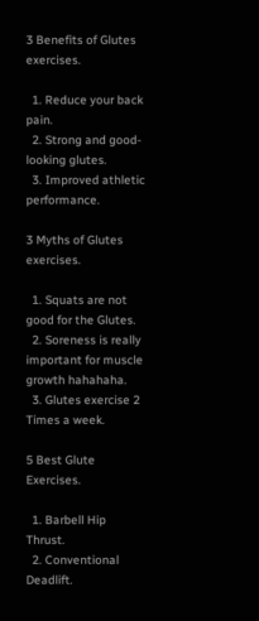3 Benefits of Glutes exercises.

  1. Reduce your back pain.
  2. Strong and good-looking glutes.
  3. Improved athletic performance.

3 Myths of Glutes exercises.

  1. Squats are not good for the Glutes.
  2. Soreness is really important for muscle growth hahahaha.
  3. Glutes exercise 2 Times a week.

5 Best Glute Exercises.

  1. Barbell Hip Thrust.
  2. Conventional Deadlift.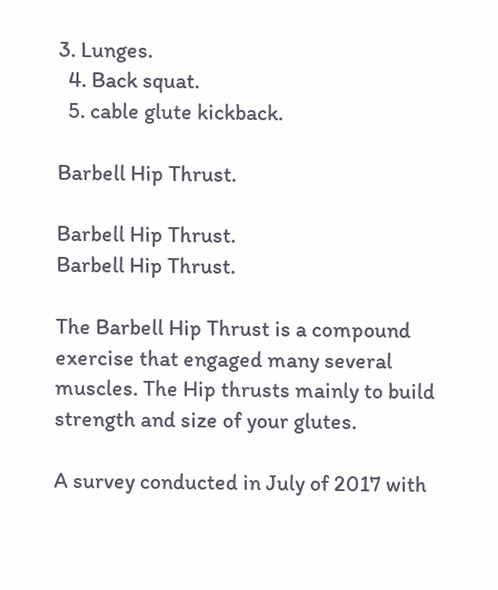3. Lunges.
  4. Back squat.
  5. cable glute kickback.

Barbell Hip Thrust.

Barbell Hip Thrust.
Barbell Hip Thrust.

The Barbell Hip Thrust is a compound exercise that engaged many several muscles. The Hip thrusts mainly to build strength and size of your glutes.

A survey conducted in July of 2017 with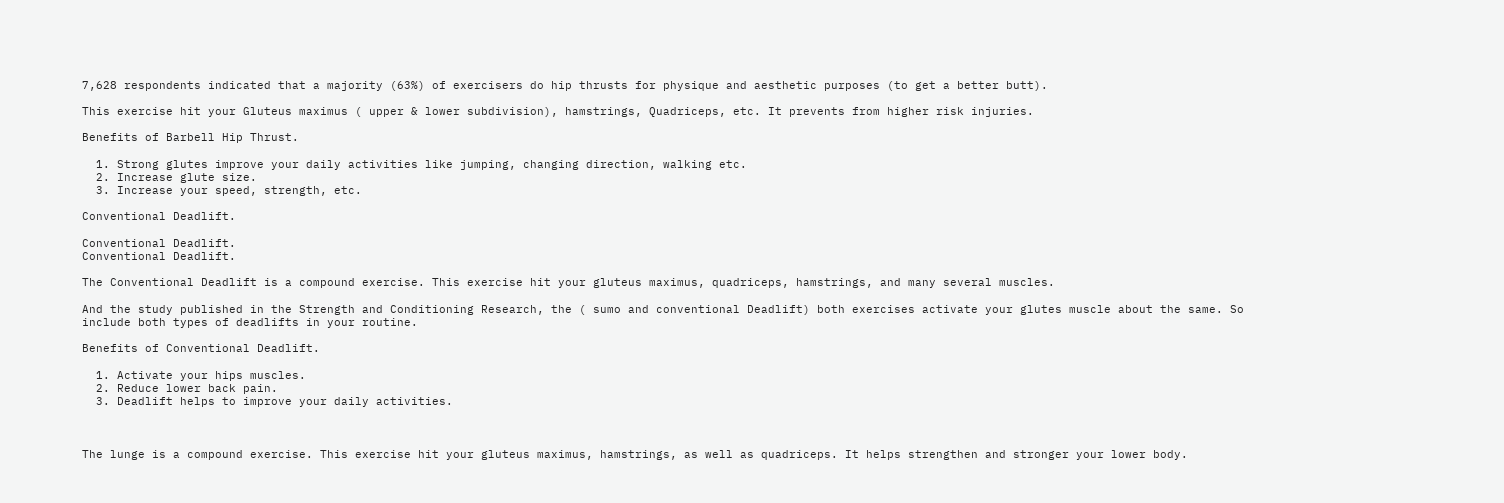7,628 respondents indicated that a majority (63%) of exercisers do hip thrusts for physique and aesthetic purposes (to get a better butt).

This exercise hit your Gluteus maximus ( upper & lower subdivision), hamstrings, Quadriceps, etc. It prevents from higher risk injuries.

Benefits of Barbell Hip Thrust.

  1. Strong glutes improve your daily activities like jumping, changing direction, walking etc.
  2. Increase glute size.
  3. Increase your speed, strength, etc.

Conventional Deadlift.

Conventional Deadlift.
Conventional Deadlift.

The Conventional Deadlift is a compound exercise. This exercise hit your gluteus maximus, quadriceps, hamstrings, and many several muscles.

And the study published in the Strength and Conditioning Research, the ( sumo and conventional Deadlift) both exercises activate your glutes muscle about the same. So include both types of deadlifts in your routine.

Benefits of Conventional Deadlift.

  1. Activate your hips muscles.
  2. Reduce lower back pain.
  3. Deadlift helps to improve your daily activities.



The lunge is a compound exercise. This exercise hit your gluteus maximus, hamstrings, as well as quadriceps. It helps strengthen and stronger your lower body.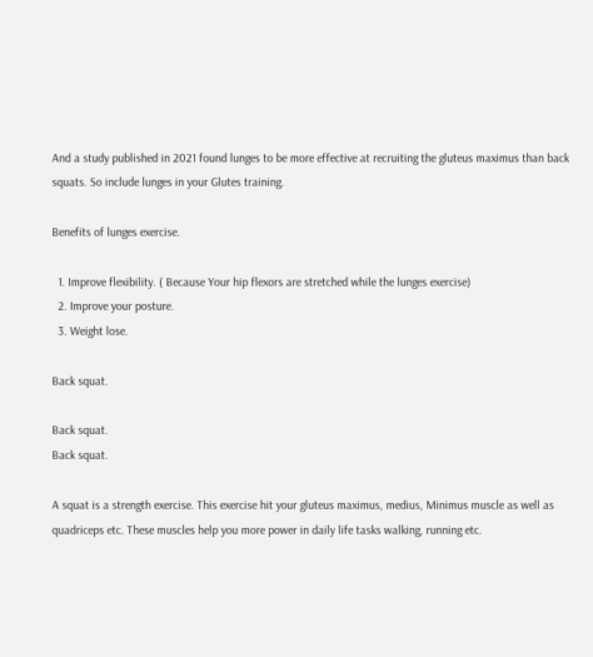And a study published in 2021 found lunges to be more effective at recruiting the gluteus maximus than back squats. So include lunges in your Glutes training.

Benefits of lunges exercise.

  1. Improve flexibility. ( Because Your hip flexors are stretched while the lunges exercise)
  2. Improve your posture.
  3. Weight lose.

Back squat.

Back squat.
Back squat.

A squat is a strength exercise. This exercise hit your gluteus maximus, medius, Minimus muscle as well as quadriceps etc. These muscles help you more power in daily life tasks walking, running etc.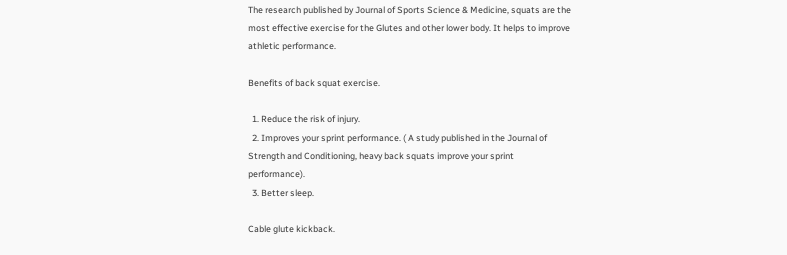The research published by Journal of Sports Science & Medicine, squats are the most effective exercise for the Glutes and other lower body. It helps to improve athletic performance.

Benefits of back squat exercise.

  1. Reduce the risk of injury.
  2. Improves your sprint performance. ( A study published in the Journal of Strength and Conditioning, heavy back squats improve your sprint performance).
  3. Better sleep.

Cable glute kickback.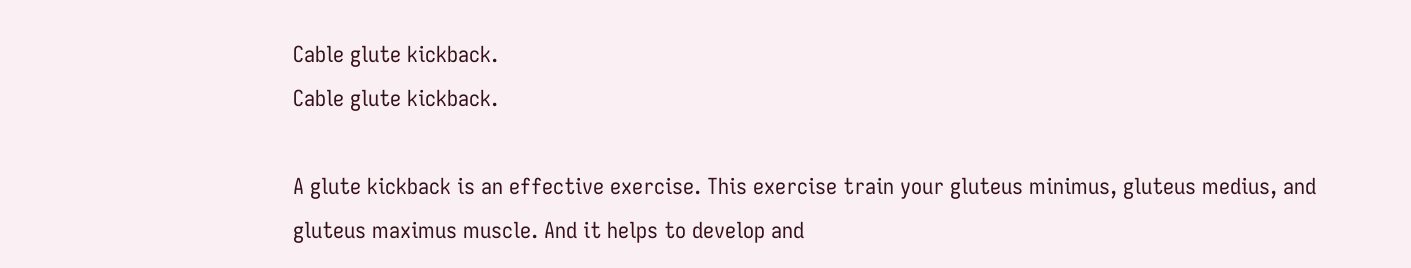Cable glute kickback.
Cable glute kickback.

A glute kickback is an effective exercise. This exercise train your gluteus minimus, gluteus medius, and gluteus maximus muscle. And it helps to develop and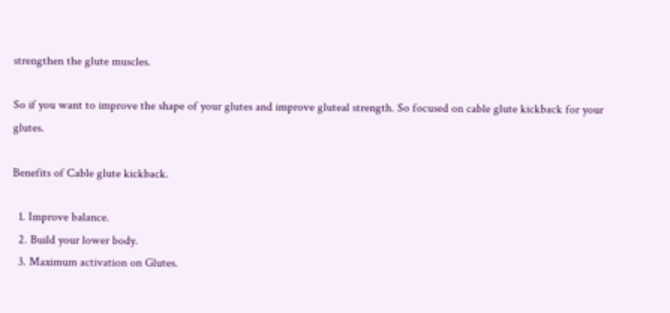strengthen the glute muscles.

So if you want to improve the shape of your glutes and improve gluteal strength. So focused on cable glute kickback for your glutes.

Benefits of Cable glute kickback.

  1. Improve balance.
  2. Build your lower body.
  3. Maximum activation on Glutes.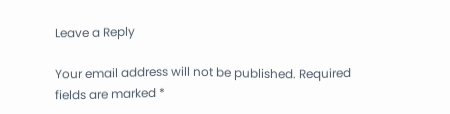Leave a Reply

Your email address will not be published. Required fields are marked *